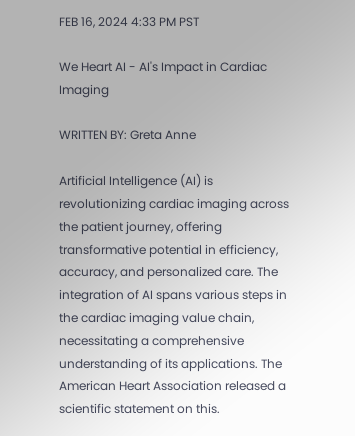FEB 16, 2024 4:33 PM PST

We Heart AI - AI's Impact in Cardiac Imaging

WRITTEN BY: Greta Anne

Artificial Intelligence (AI) is revolutionizing cardiac imaging across the patient journey, offering transformative potential in efficiency, accuracy, and personalized care. The integration of AI spans various steps in the cardiac imaging value chain, necessitating a comprehensive understanding of its applications. The American Heart Association released a scientific statement on this.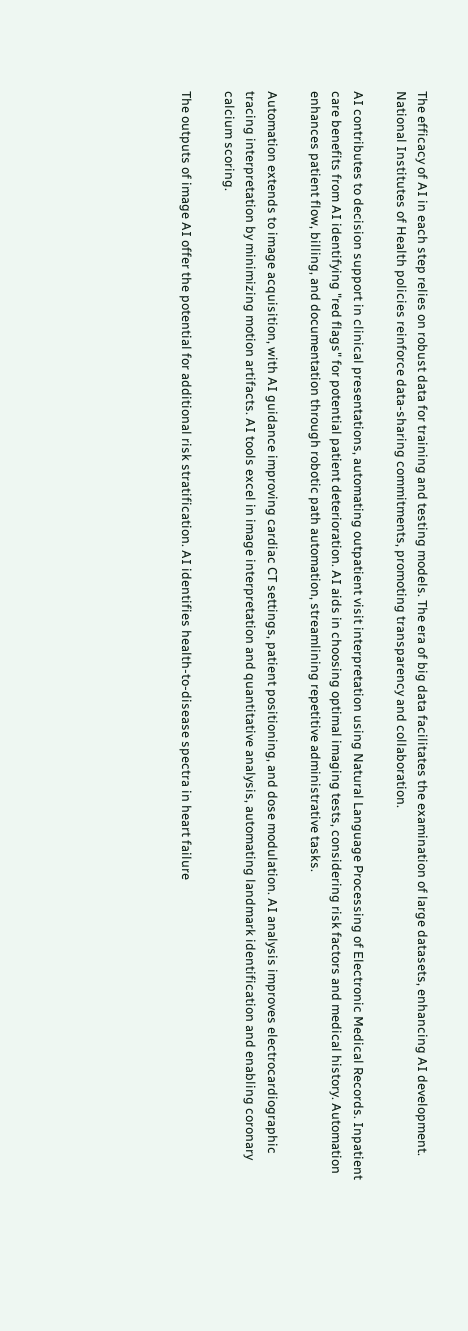The efficacy of AI in each step relies on robust data for training and testing models. The era of big data facilitates the examination of large datasets, enhancing AI development. National Institutes of Health policies reinforce data-sharing commitments, promoting transparency and collaboration.

AI contributes to decision support in clinical presentations, automating outpatient visit interpretation using Natural Language Processing of Electronic Medical Records. Inpatient care benefits from AI identifying "red flags" for potential patient deterioration. AI aids in choosing optimal imaging tests, considering risk factors and medical history. Automation enhances patient flow, billing, and documentation through robotic path automation, streamlining repetitive administrative tasks.

Automation extends to image acquisition, with AI guidance improving cardiac CT settings, patient positioning, and dose modulation. AI analysis improves electrocardiographic tracing interpretation by minimizing motion artifacts. AI tools excel in image interpretation and quantitative analysis, automating landmark identification and enabling coronary calcium scoring.

The outputs of image AI offer the potential for additional risk stratification. AI identifies health-to-disease spectra in heart failure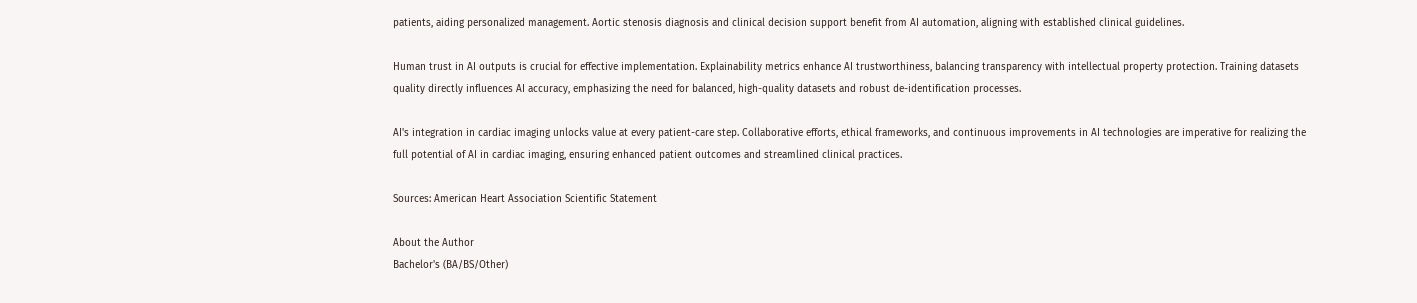patients, aiding personalized management. Aortic stenosis diagnosis and clinical decision support benefit from AI automation, aligning with established clinical guidelines.

Human trust in AI outputs is crucial for effective implementation. Explainability metrics enhance AI trustworthiness, balancing transparency with intellectual property protection. Training datasets quality directly influences AI accuracy, emphasizing the need for balanced, high-quality datasets and robust de-identification processes.

AI's integration in cardiac imaging unlocks value at every patient-care step. Collaborative efforts, ethical frameworks, and continuous improvements in AI technologies are imperative for realizing the full potential of AI in cardiac imaging, ensuring enhanced patient outcomes and streamlined clinical practices.

Sources: American Heart Association Scientific Statement

About the Author
Bachelor's (BA/BS/Other)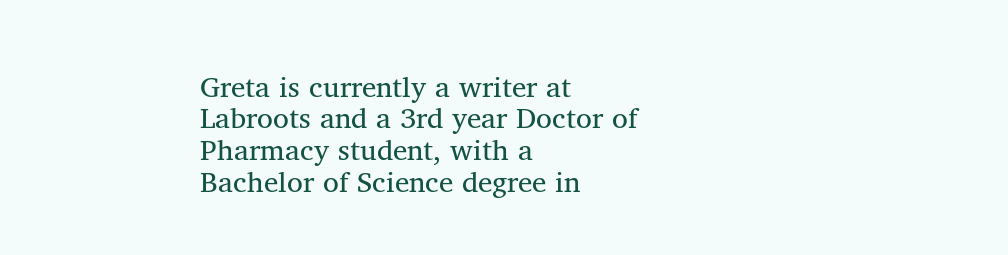Greta is currently a writer at Labroots and a 3rd year Doctor of Pharmacy student, with a Bachelor of Science degree in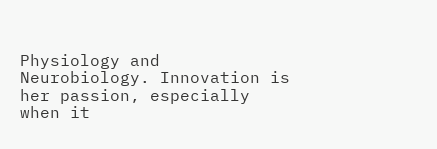Physiology and Neurobiology. Innovation is her passion, especially when it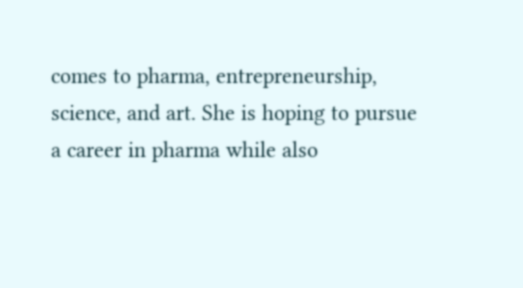comes to pharma, entrepreneurship, science, and art. She is hoping to pursue a career in pharma while also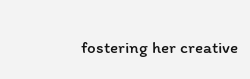fostering her creative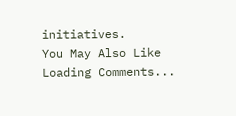initiatives.
You May Also Like
Loading Comments...